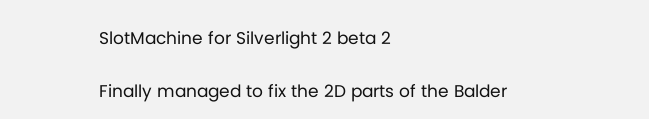SlotMachine for Silverlight 2 beta 2

Finally managed to fix the 2D parts of the Balder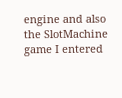engine and also the SlotMachine game I entered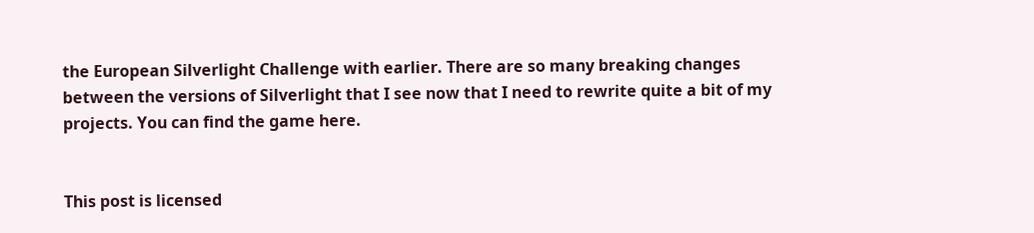the European Silverlight Challenge with earlier. There are so many breaking changes between the versions of Silverlight that I see now that I need to rewrite quite a bit of my projects. You can find the game here.


This post is licensed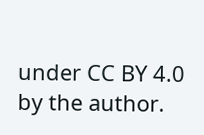under CC BY 4.0 by the author.